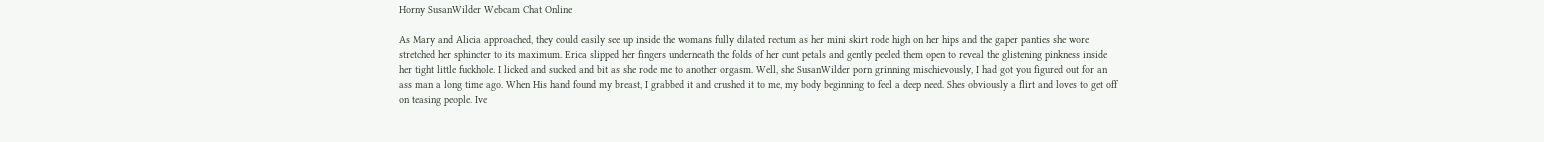Horny SusanWilder Webcam Chat Online

As Mary and Alicia approached, they could easily see up inside the womans fully dilated rectum as her mini skirt rode high on her hips and the gaper panties she wore stretched her sphincter to its maximum. Erica slipped her fingers underneath the folds of her cunt petals and gently peeled them open to reveal the glistening pinkness inside her tight little fuckhole. I licked and sucked and bit as she rode me to another orgasm. Well, she SusanWilder porn grinning mischievously, I had got you figured out for an ass man a long time ago. When His hand found my breast, I grabbed it and crushed it to me, my body beginning to feel a deep need. Shes obviously a flirt and loves to get off on teasing people. Ive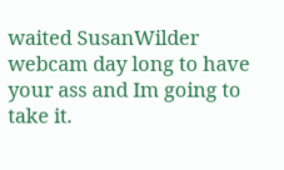waited SusanWilder webcam day long to have your ass and Im going to take it.